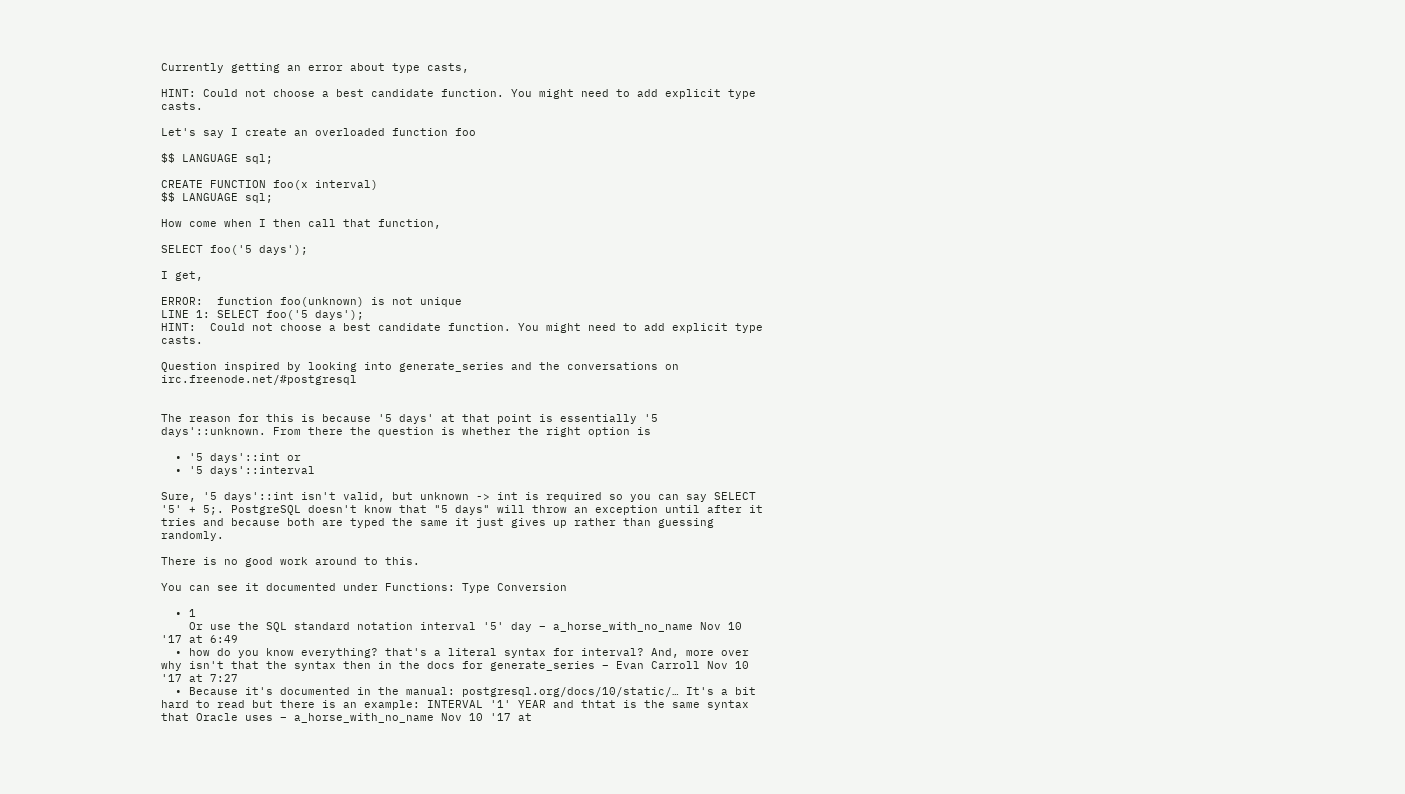Currently getting an error about type casts,

HINT: Could not choose a best candidate function. You might need to add explicit type casts.

Let's say I create an overloaded function foo

$$ LANGUAGE sql;

CREATE FUNCTION foo(x interval)
$$ LANGUAGE sql;

How come when I then call that function,

SELECT foo('5 days');

I get,

ERROR:  function foo(unknown) is not unique
LINE 1: SELECT foo('5 days');
HINT:  Could not choose a best candidate function. You might need to add explicit type casts.

Question inspired by looking into generate_series and the conversations on irc.freenode.net/#postgresql


The reason for this is because '5 days' at that point is essentially '5 days'::unknown. From there the question is whether the right option is

  • '5 days'::int or
  • '5 days'::interval

Sure, '5 days'::int isn't valid, but unknown -> int is required so you can say SELECT '5' + 5;. PostgreSQL doesn't know that "5 days" will throw an exception until after it tries and because both are typed the same it just gives up rather than guessing randomly.

There is no good work around to this.

You can see it documented under Functions: Type Conversion

  • 1
    Or use the SQL standard notation interval '5' day – a_horse_with_no_name Nov 10 '17 at 6:49
  • how do you know everything? that's a literal syntax for interval? And, more over why isn't that the syntax then in the docs for generate_series – Evan Carroll Nov 10 '17 at 7:27
  • Because it's documented in the manual: postgresql.org/docs/10/static/… It's a bit hard to read but there is an example: INTERVAL '1' YEAR and thtat is the same syntax that Oracle uses – a_horse_with_no_name Nov 10 '17 at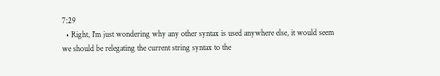7:29
  • Right, I'm just wondering why any other syntax is used anywhere else, it would seem we should be relegating the current string syntax to the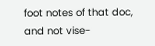foot notes of that doc, and not vise-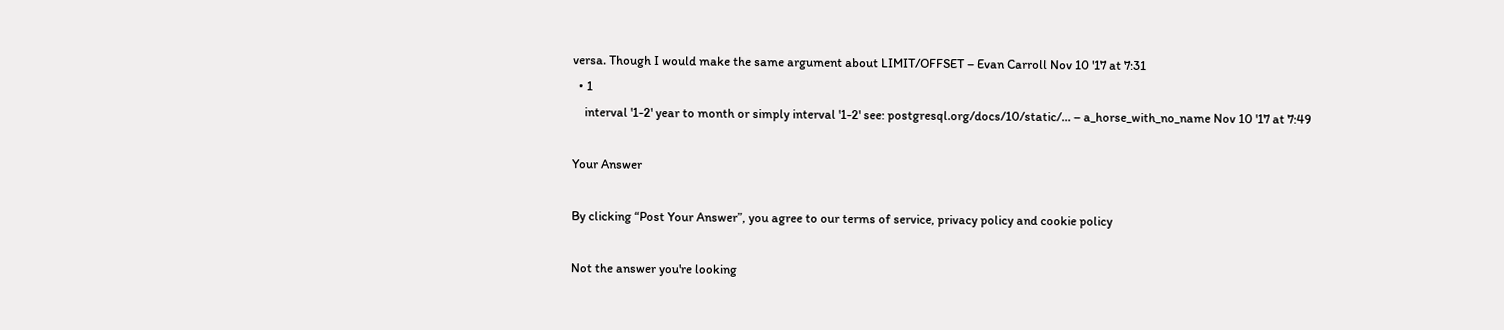versa. Though I would make the same argument about LIMIT/OFFSET – Evan Carroll Nov 10 '17 at 7:31
  • 1
    interval '1-2' year to month or simply interval '1-2' see: postgresql.org/docs/10/static/… – a_horse_with_no_name Nov 10 '17 at 7:49

Your Answer

By clicking “Post Your Answer”, you agree to our terms of service, privacy policy and cookie policy

Not the answer you're looking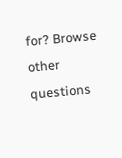for? Browse other questions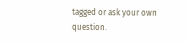tagged or ask your own question.